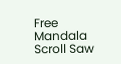Free Mandala Scroll Saw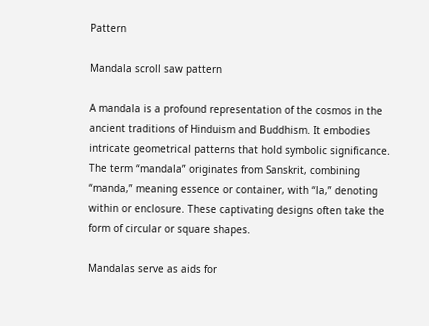Pattern

Mandala scroll saw pattern

A mandala is a profound representation of the cosmos in the ancient traditions of Hinduism and Buddhism. It embodies intricate geometrical patterns that hold symbolic significance. The term “mandala” originates from Sanskrit, combining “manda,” meaning essence or container, with “la,” denoting within or enclosure. These captivating designs often take the form of circular or square shapes.

Mandalas serve as aids for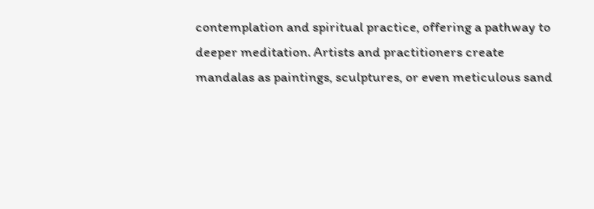contemplation and spiritual practice, offering a pathway to deeper meditation. Artists and practitioners create mandalas as paintings, sculptures, or even meticulous sand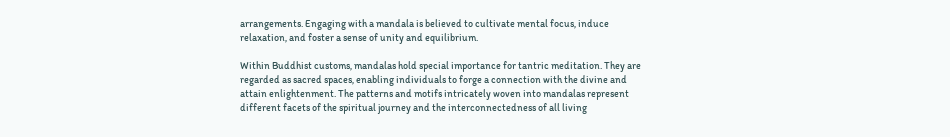arrangements. Engaging with a mandala is believed to cultivate mental focus, induce relaxation, and foster a sense of unity and equilibrium.

Within Buddhist customs, mandalas hold special importance for tantric meditation. They are regarded as sacred spaces, enabling individuals to forge a connection with the divine and attain enlightenment. The patterns and motifs intricately woven into mandalas represent different facets of the spiritual journey and the interconnectedness of all living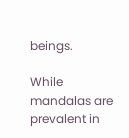beings.

While mandalas are prevalent in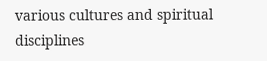various cultures and spiritual disciplines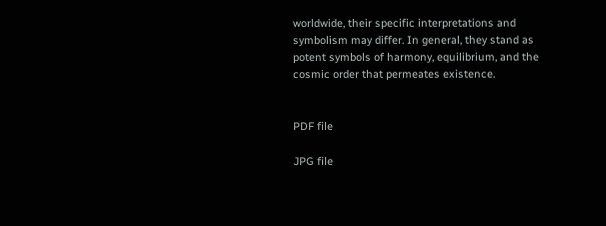worldwide, their specific interpretations and symbolism may differ. In general, they stand as potent symbols of harmony, equilibrium, and the cosmic order that permeates existence.


PDF file

JPG file